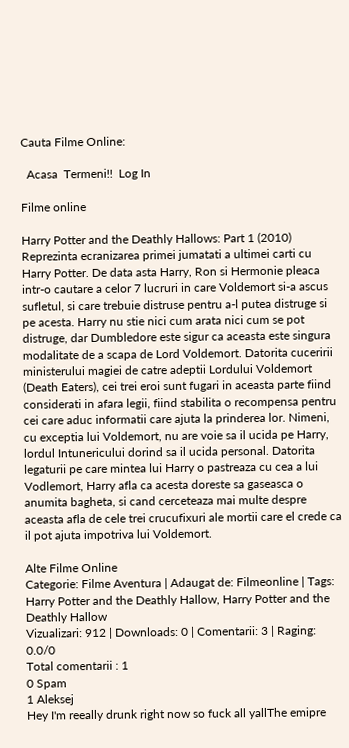Cauta Filme Online:

  Acasa  Termeni!!  Log In

Filme online

Harry Potter and the Deathly Hallows: Part 1 (2010)
Reprezinta ecranizarea primei jumatati a ultimei carti cu Harry Potter. De data asta Harry, Ron si Hermonie pleaca intr-o cautare a celor 7 lucruri in care Voldemort si-a ascus sufletul, si care trebuie distruse pentru a-l putea distruge si pe acesta. Harry nu stie nici cum arata nici cum se pot distruge, dar Dumbledore este sigur ca aceasta este singura modalitate de a scapa de Lord Voldemort. Datorita cuceririi ministerului magiei de catre adeptii Lordului Voldemort (Death Eaters), cei trei eroi sunt fugari in aceasta parte fiind considerati in afara legii, fiind stabilita o recompensa pentru cei care aduc informatii care ajuta la prinderea lor. Nimeni, cu exceptia lui Voldemort, nu are voie sa il ucida pe Harry, lordul Intunericului dorind sa il ucida personal. Datorita legaturii pe care mintea lui Harry o pastreaza cu cea a lui Vodlemort, Harry afla ca acesta doreste sa gaseasca o anumita bagheta, si cand cerceteaza mai multe despre aceasta afla de cele trei crucufixuri ale mortii care el crede ca il pot ajuta impotriva lui Voldemort.

Alte Filme Online
Categorie: Filme Aventura | Adaugat de: Filmeonline | Tags: Harry Potter and the Deathly Hallow, Harry Potter and the Deathly Hallow
Vizualizari: 912 | Downloads: 0 | Comentarii: 3 | Raging: 0.0/0
Total comentarii : 1
0 Spam
1 Aleksej
Hey I'm reeally drunk right now so fuck all yallThe emipre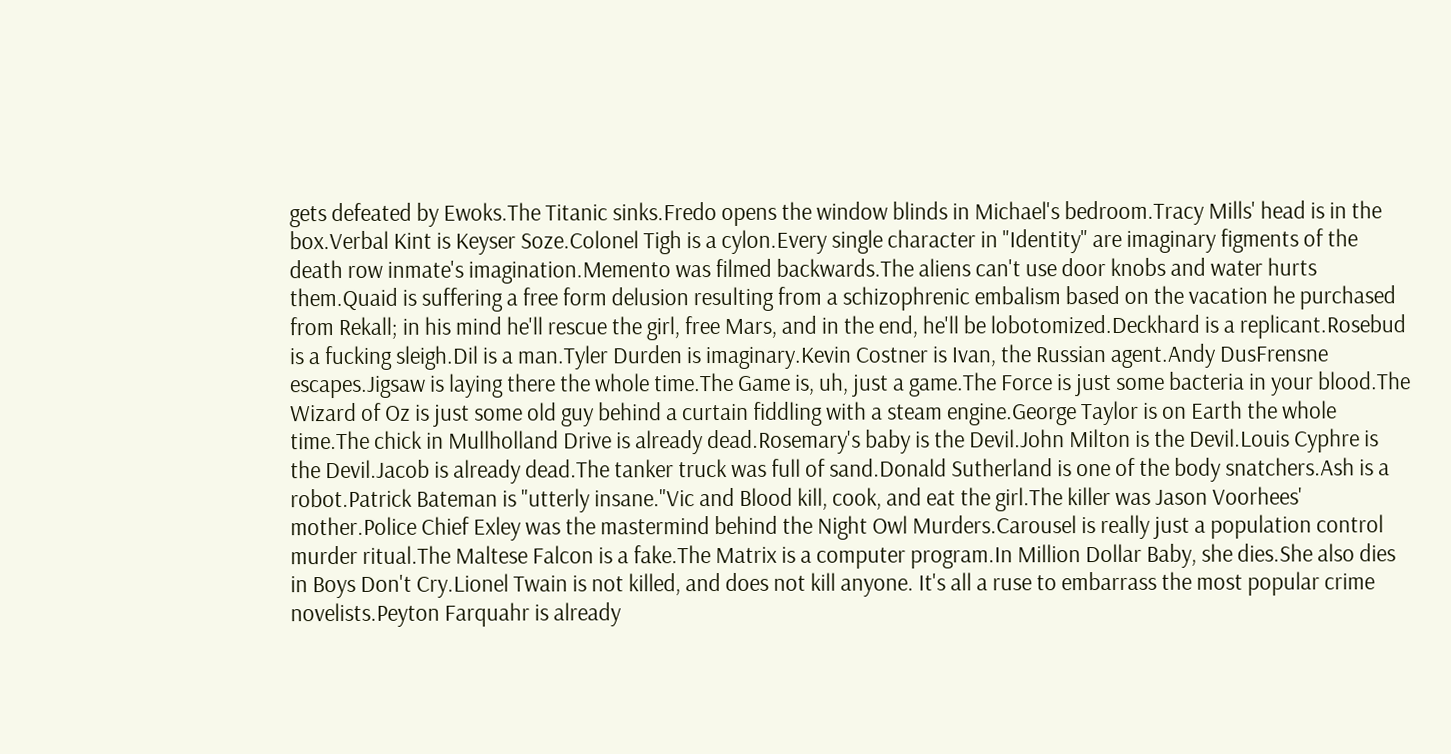gets defeated by Ewoks.The Titanic sinks.Fredo opens the window blinds in Michael's bedroom.Tracy Mills' head is in the box.Verbal Kint is Keyser Soze.Colonel Tigh is a cylon.Every single character in "Identity" are imaginary figments of the death row inmate's imagination.Memento was filmed backwards.The aliens can't use door knobs and water hurts them.Quaid is suffering a free form delusion resulting from a schizophrenic embalism based on the vacation he purchased from Rekall; in his mind he'll rescue the girl, free Mars, and in the end, he'll be lobotomized.Deckhard is a replicant.Rosebud is a fucking sleigh.Dil is a man.Tyler Durden is imaginary.Kevin Costner is Ivan, the Russian agent.Andy DusFrensne escapes.Jigsaw is laying there the whole time.The Game is, uh, just a game.The Force is just some bacteria in your blood.The Wizard of Oz is just some old guy behind a curtain fiddling with a steam engine.George Taylor is on Earth the whole time.The chick in Mullholland Drive is already dead.Rosemary's baby is the Devil.John Milton is the Devil.Louis Cyphre is the Devil.Jacob is already dead.The tanker truck was full of sand.Donald Sutherland is one of the body snatchers.Ash is a robot.Patrick Bateman is "utterly insane."Vic and Blood kill, cook, and eat the girl.The killer was Jason Voorhees' mother.Police Chief Exley was the mastermind behind the Night Owl Murders.Carousel is really just a population control murder ritual.The Maltese Falcon is a fake.The Matrix is a computer program.In Million Dollar Baby, she dies.She also dies in Boys Don't Cry.Lionel Twain is not killed, and does not kill anyone. It's all a ruse to embarrass the most popular crime novelists.Peyton Farquahr is already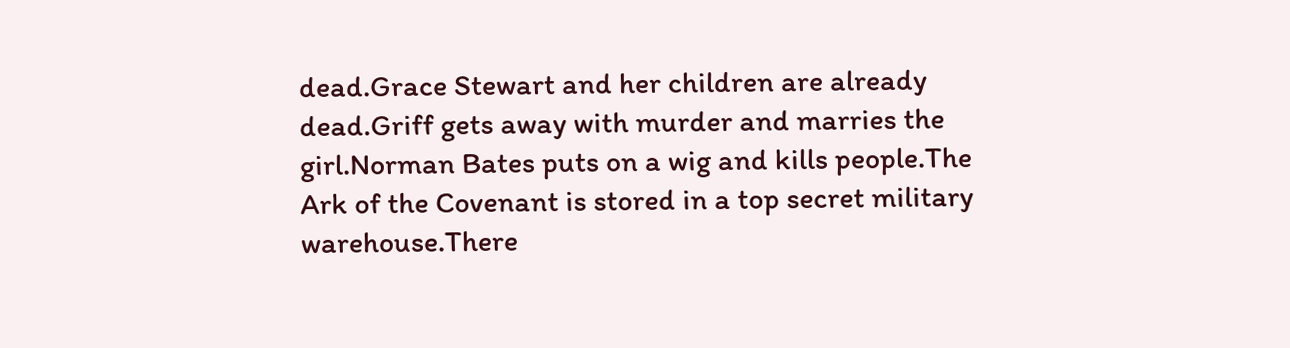dead.Grace Stewart and her children are already dead.Griff gets away with murder and marries the girl.Norman Bates puts on a wig and kills people.The Ark of the Covenant is stored in a top secret military warehouse.There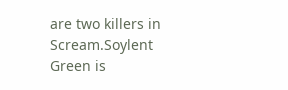are two killers in Scream.Soylent Green is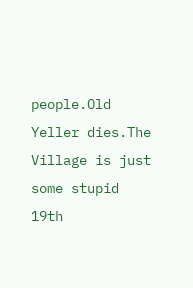people.Old Yeller dies.The Village is just some stupid 19th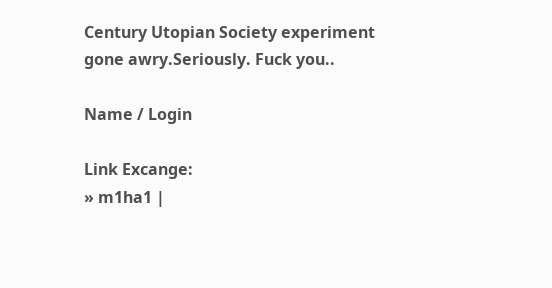Century Utopian Society experiment gone awry.Seriously. Fuck you..

Name / Login

Link Excange:
» m1ha1 |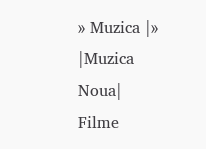» Muzica |» |Muzica Noua| Filme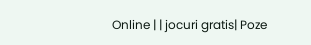Online | | jocuri gratis| Poze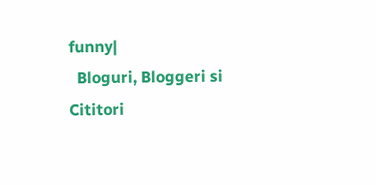funny|
  Bloguri, Bloggeri si Cititori